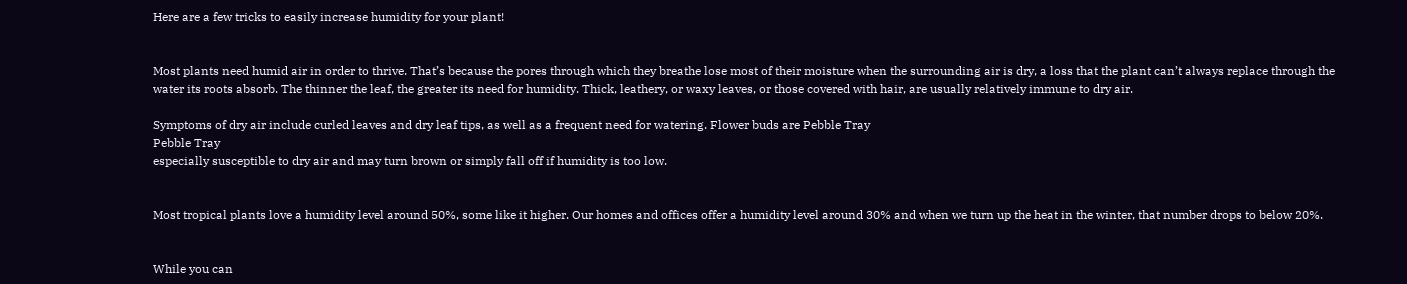Here are a few tricks to easily increase humidity for your plant!


Most plants need humid air in order to thrive. That’s because the pores through which they breathe lose most of their moisture when the surrounding air is dry, a loss that the plant can’t always replace through the water its roots absorb. The thinner the leaf, the greater its need for humidity. Thick, leathery, or waxy leaves, or those covered with hair, are usually relatively immune to dry air.

Symptoms of dry air include curled leaves and dry leaf tips, as well as a frequent need for watering. Flower buds are Pebble Tray
Pebble Tray
especially susceptible to dry air and may turn brown or simply fall off if humidity is too low.


Most tropical plants love a humidity level around 50%, some like it higher. Our homes and offices offer a humidity level around 30% and when we turn up the heat in the winter, that number drops to below 20%.


While you can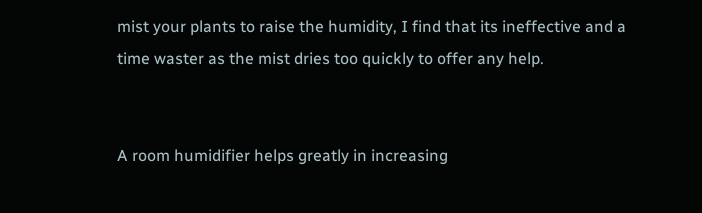mist your plants to raise the humidity, I find that its ineffective and a time waster as the mist dries too quickly to offer any help.


A room humidifier helps greatly in increasing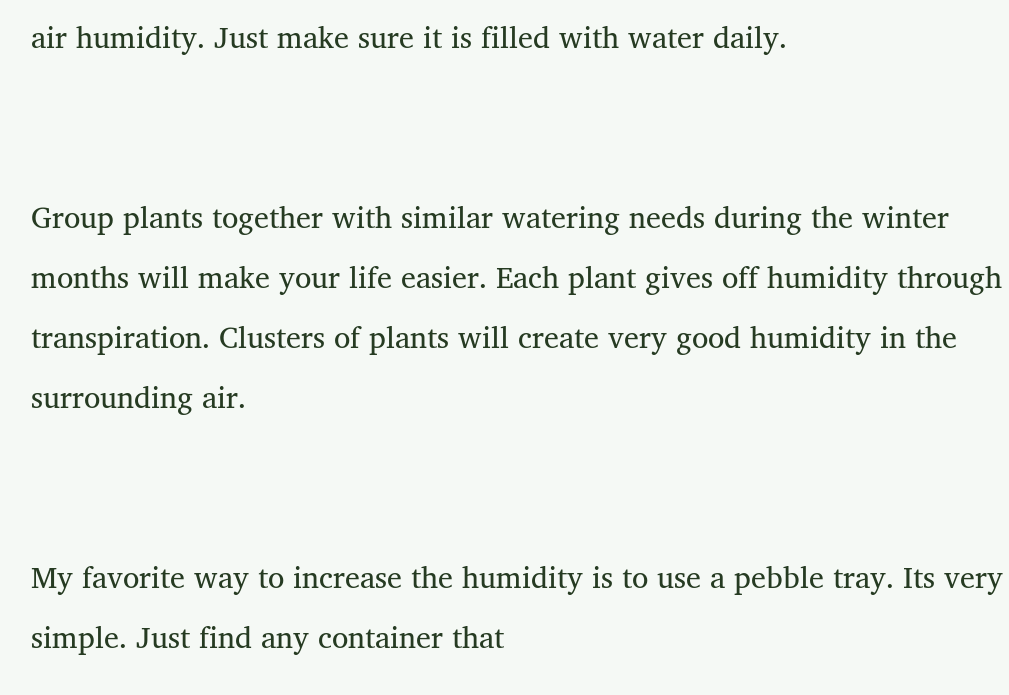air humidity. Just make sure it is filled with water daily.


Group plants together with similar watering needs during the winter months will make your life easier. Each plant gives off humidity through transpiration. Clusters of plants will create very good humidity in the surrounding air.


My favorite way to increase the humidity is to use a pebble tray. Its very simple. Just find any container that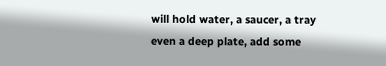will hold water, a saucer, a tray even a deep plate, add some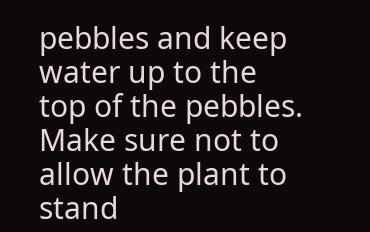pebbles and keep water up to the top of the pebbles. Make sure not to allow the plant to stand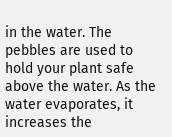in the water. The pebbles are used to hold your plant safe above the water. As the water evaporates, it increases the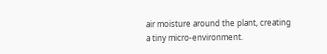air moisture around the plant, creating a tiny micro-environment.